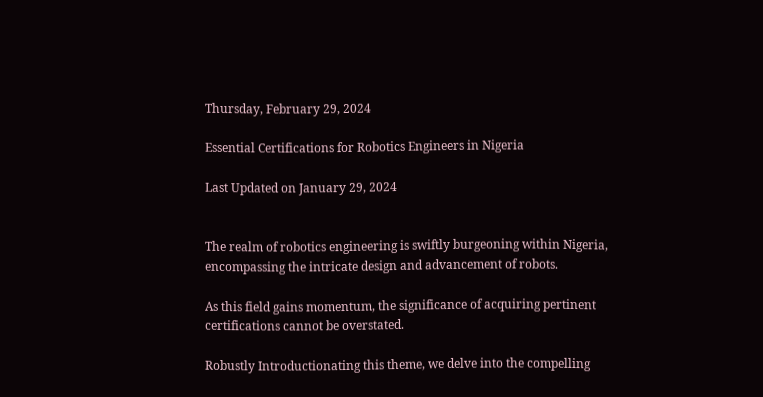Thursday, February 29, 2024

Essential Certifications for Robotics Engineers in Nigeria

Last Updated on January 29, 2024


The realm of robotics engineering is swiftly burgeoning within Nigeria, encompassing the intricate design and advancement of robots.

As this field gains momentum, the significance of acquiring pertinent certifications cannot be overstated.

Robustly Introductionating this theme, we delve into the compelling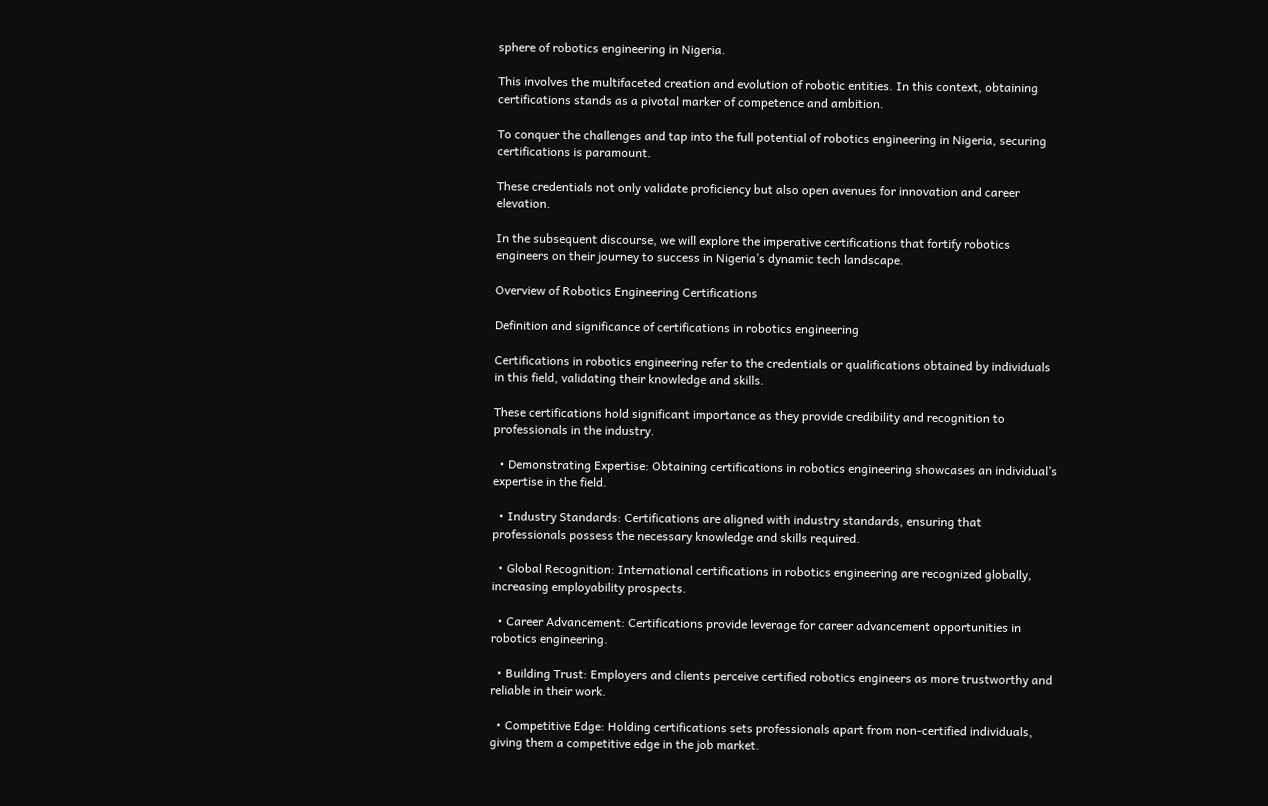sphere of robotics engineering in Nigeria.

This involves the multifaceted creation and evolution of robotic entities. In this context, obtaining certifications stands as a pivotal marker of competence and ambition.

To conquer the challenges and tap into the full potential of robotics engineering in Nigeria, securing certifications is paramount.

These credentials not only validate proficiency but also open avenues for innovation and career elevation.

In the subsequent discourse, we will explore the imperative certifications that fortify robotics engineers on their journey to success in Nigeria’s dynamic tech landscape.

Overview of Robotics Engineering Certifications

Definition and significance of certifications in robotics engineering

Certifications in robotics engineering refer to the credentials or qualifications obtained by individuals in this field, validating their knowledge and skills.

These certifications hold significant importance as they provide credibility and recognition to professionals in the industry.

  • Demonstrating Expertise: Obtaining certifications in robotics engineering showcases an individual’s expertise in the field.

  • Industry Standards: Certifications are aligned with industry standards, ensuring that professionals possess the necessary knowledge and skills required.

  • Global Recognition: International certifications in robotics engineering are recognized globally, increasing employability prospects.

  • Career Advancement: Certifications provide leverage for career advancement opportunities in robotics engineering.

  • Building Trust: Employers and clients perceive certified robotics engineers as more trustworthy and reliable in their work.

  • Competitive Edge: Holding certifications sets professionals apart from non-certified individuals, giving them a competitive edge in the job market.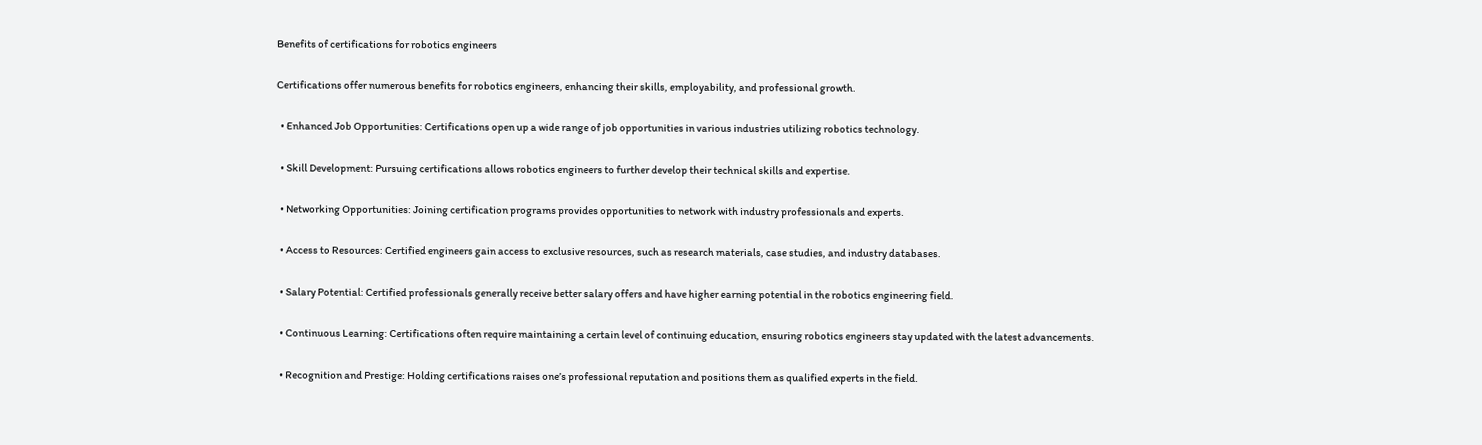Benefits of certifications for robotics engineers

Certifications offer numerous benefits for robotics engineers, enhancing their skills, employability, and professional growth.

  • Enhanced Job Opportunities: Certifications open up a wide range of job opportunities in various industries utilizing robotics technology.

  • Skill Development: Pursuing certifications allows robotics engineers to further develop their technical skills and expertise.

  • Networking Opportunities: Joining certification programs provides opportunities to network with industry professionals and experts.

  • Access to Resources: Certified engineers gain access to exclusive resources, such as research materials, case studies, and industry databases.

  • Salary Potential: Certified professionals generally receive better salary offers and have higher earning potential in the robotics engineering field.

  • Continuous Learning: Certifications often require maintaining a certain level of continuing education, ensuring robotics engineers stay updated with the latest advancements.

  • Recognition and Prestige: Holding certifications raises one’s professional reputation and positions them as qualified experts in the field.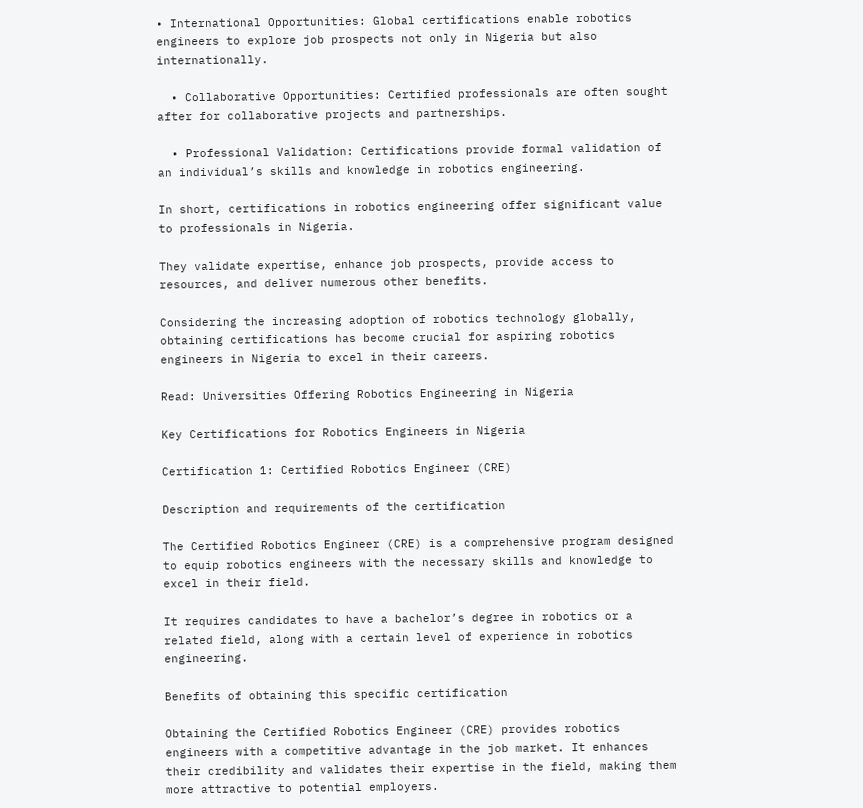• International Opportunities: Global certifications enable robotics engineers to explore job prospects not only in Nigeria but also internationally.

  • Collaborative Opportunities: Certified professionals are often sought after for collaborative projects and partnerships.

  • Professional Validation: Certifications provide formal validation of an individual’s skills and knowledge in robotics engineering.

In short, certifications in robotics engineering offer significant value to professionals in Nigeria.

They validate expertise, enhance job prospects, provide access to resources, and deliver numerous other benefits.

Considering the increasing adoption of robotics technology globally, obtaining certifications has become crucial for aspiring robotics engineers in Nigeria to excel in their careers.

Read: Universities Offering Robotics Engineering in Nigeria

Key Certifications for Robotics Engineers in Nigeria

Certification 1: Certified Robotics Engineer (CRE)

Description and requirements of the certification

The Certified Robotics Engineer (CRE) is a comprehensive program designed to equip robotics engineers with the necessary skills and knowledge to excel in their field.

It requires candidates to have a bachelor’s degree in robotics or a related field, along with a certain level of experience in robotics engineering.

Benefits of obtaining this specific certification

Obtaining the Certified Robotics Engineer (CRE) provides robotics engineers with a competitive advantage in the job market. It enhances their credibility and validates their expertise in the field, making them more attractive to potential employers.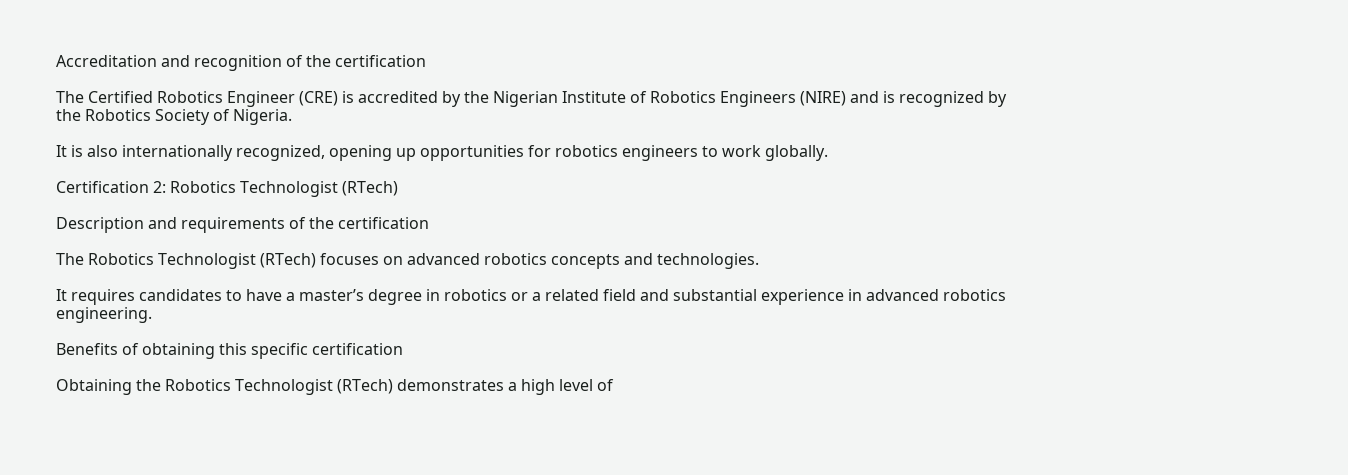Accreditation and recognition of the certification

The Certified Robotics Engineer (CRE) is accredited by the Nigerian Institute of Robotics Engineers (NIRE) and is recognized by the Robotics Society of Nigeria.

It is also internationally recognized, opening up opportunities for robotics engineers to work globally.

Certification 2: Robotics Technologist (RTech)

Description and requirements of the certification

The Robotics Technologist (RTech) focuses on advanced robotics concepts and technologies.

It requires candidates to have a master’s degree in robotics or a related field and substantial experience in advanced robotics engineering.

Benefits of obtaining this specific certification

Obtaining the Robotics Technologist (RTech) demonstrates a high level of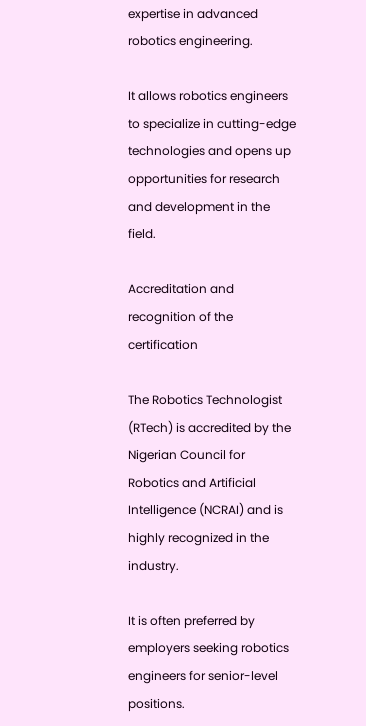expertise in advanced robotics engineering.

It allows robotics engineers to specialize in cutting-edge technologies and opens up opportunities for research and development in the field.

Accreditation and recognition of the certification

The Robotics Technologist (RTech) is accredited by the Nigerian Council for Robotics and Artificial Intelligence (NCRAI) and is highly recognized in the industry.

It is often preferred by employers seeking robotics engineers for senior-level positions.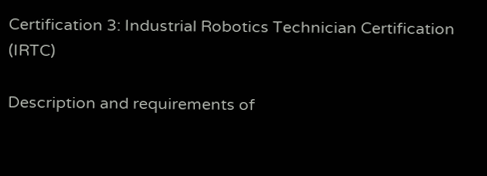Certification 3: Industrial Robotics Technician Certification (IRTC)

Description and requirements of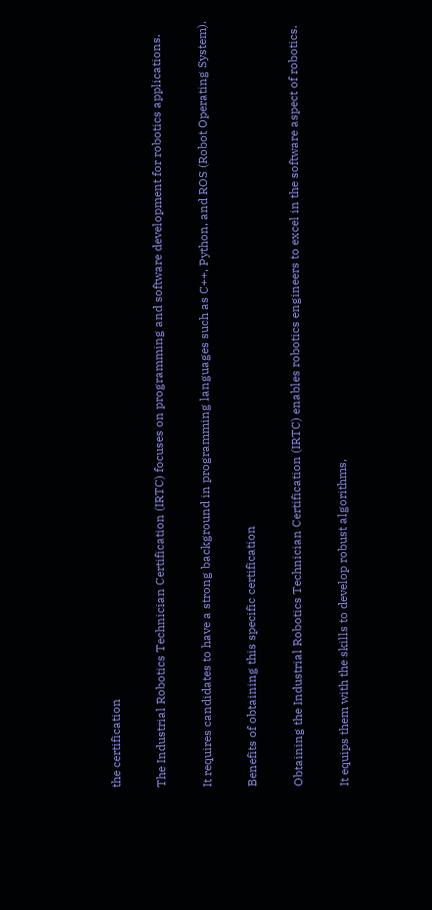the certification

The Industrial Robotics Technician Certification (IRTC) focuses on programming and software development for robotics applications.

It requires candidates to have a strong background in programming languages such as C++, Python, and ROS (Robot Operating System).

Benefits of obtaining this specific certification

Obtaining the Industrial Robotics Technician Certification (IRTC) enables robotics engineers to excel in the software aspect of robotics.

It equips them with the skills to develop robust algorithms,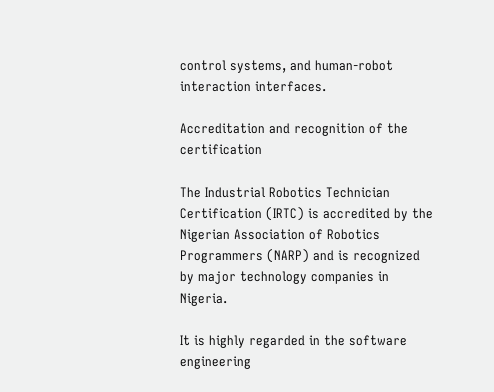control systems, and human-robot interaction interfaces.

Accreditation and recognition of the certification

The Industrial Robotics Technician Certification (IRTC) is accredited by the Nigerian Association of Robotics Programmers (NARP) and is recognized by major technology companies in Nigeria.

It is highly regarded in the software engineering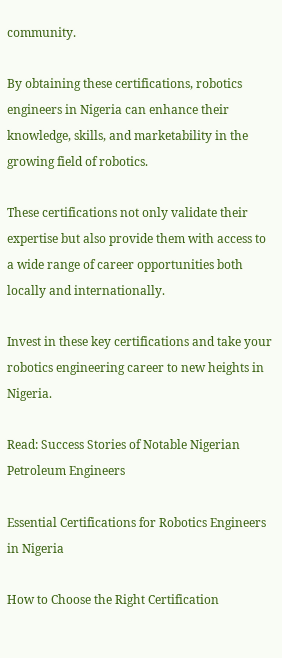community.

By obtaining these certifications, robotics engineers in Nigeria can enhance their knowledge, skills, and marketability in the growing field of robotics.

These certifications not only validate their expertise but also provide them with access to a wide range of career opportunities both locally and internationally.

Invest in these key certifications and take your robotics engineering career to new heights in Nigeria.

Read: Success Stories of Notable Nigerian Petroleum Engineers

Essential Certifications for Robotics Engineers in Nigeria

How to Choose the Right Certification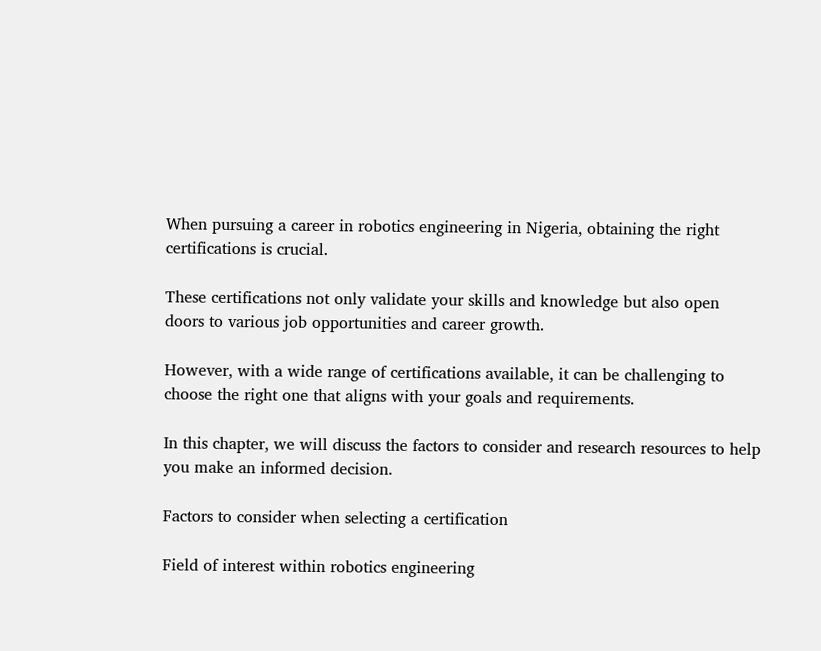When pursuing a career in robotics engineering in Nigeria, obtaining the right certifications is crucial.

These certifications not only validate your skills and knowledge but also open doors to various job opportunities and career growth.

However, with a wide range of certifications available, it can be challenging to choose the right one that aligns with your goals and requirements.

In this chapter, we will discuss the factors to consider and research resources to help you make an informed decision.

Factors to consider when selecting a certification

Field of interest within robotics engineering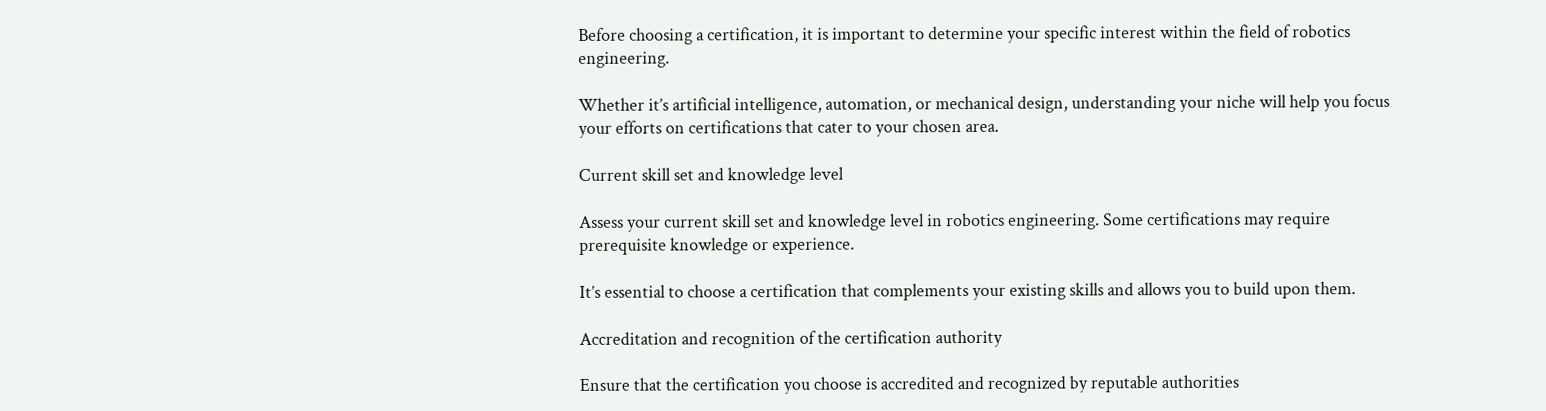Before choosing a certification, it is important to determine your specific interest within the field of robotics engineering.

Whether it’s artificial intelligence, automation, or mechanical design, understanding your niche will help you focus your efforts on certifications that cater to your chosen area.

Current skill set and knowledge level

Assess your current skill set and knowledge level in robotics engineering. Some certifications may require prerequisite knowledge or experience.

It’s essential to choose a certification that complements your existing skills and allows you to build upon them.

Accreditation and recognition of the certification authority

Ensure that the certification you choose is accredited and recognized by reputable authorities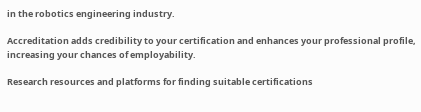in the robotics engineering industry.

Accreditation adds credibility to your certification and enhances your professional profile, increasing your chances of employability.

Research resources and platforms for finding suitable certifications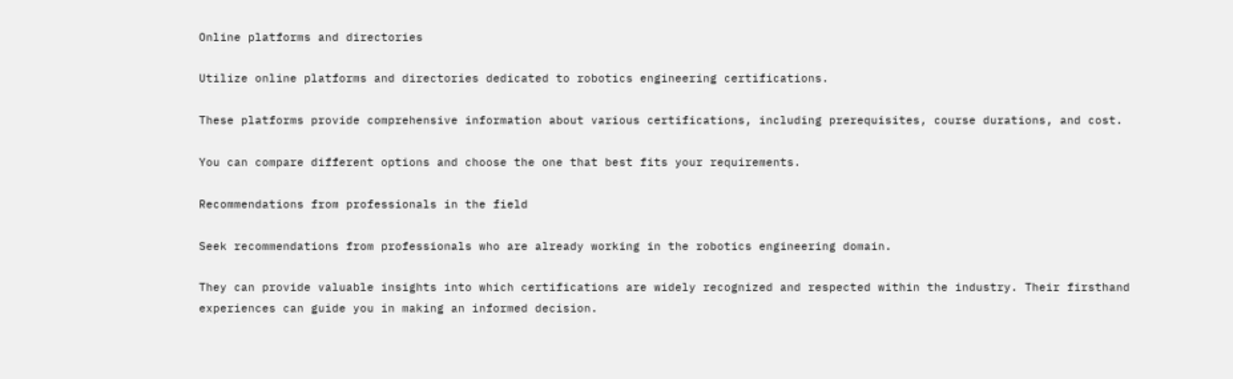Online platforms and directories

Utilize online platforms and directories dedicated to robotics engineering certifications.

These platforms provide comprehensive information about various certifications, including prerequisites, course durations, and cost.

You can compare different options and choose the one that best fits your requirements.

Recommendations from professionals in the field

Seek recommendations from professionals who are already working in the robotics engineering domain.

They can provide valuable insights into which certifications are widely recognized and respected within the industry. Their firsthand experiences can guide you in making an informed decision.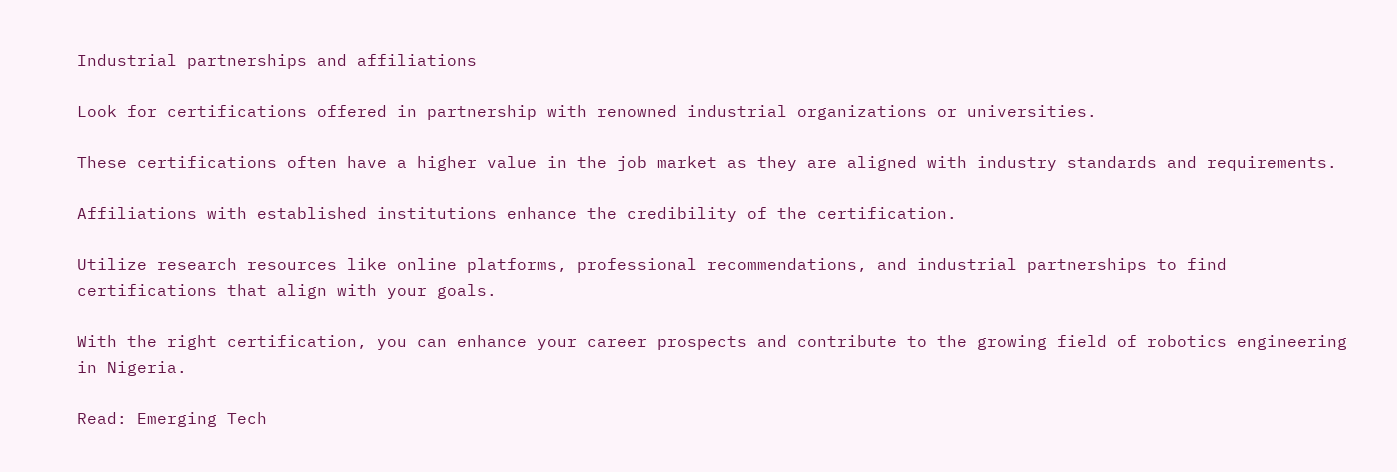Industrial partnerships and affiliations

Look for certifications offered in partnership with renowned industrial organizations or universities.

These certifications often have a higher value in the job market as they are aligned with industry standards and requirements.

Affiliations with established institutions enhance the credibility of the certification.

Utilize research resources like online platforms, professional recommendations, and industrial partnerships to find certifications that align with your goals.

With the right certification, you can enhance your career prospects and contribute to the growing field of robotics engineering in Nigeria.

Read: Emerging Tech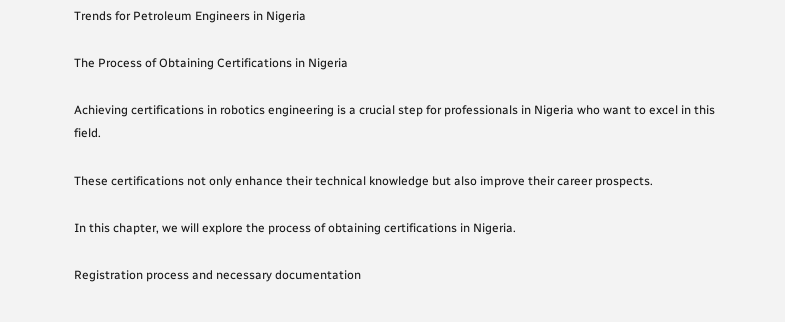Trends for Petroleum Engineers in Nigeria

The Process of Obtaining Certifications in Nigeria

Achieving certifications in robotics engineering is a crucial step for professionals in Nigeria who want to excel in this field.

These certifications not only enhance their technical knowledge but also improve their career prospects.

In this chapter, we will explore the process of obtaining certifications in Nigeria.

Registration process and necessary documentation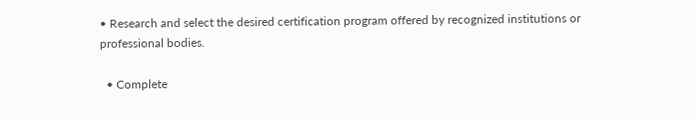• Research and select the desired certification program offered by recognized institutions or professional bodies.

  • Complete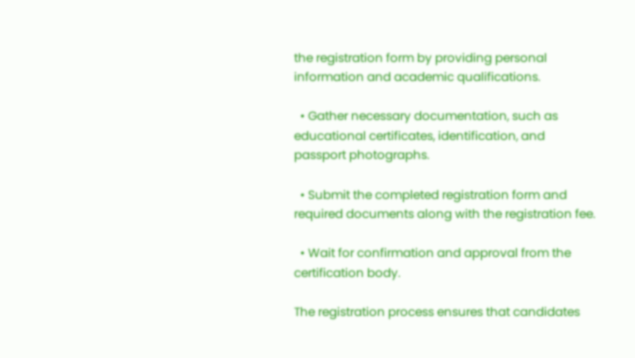the registration form by providing personal information and academic qualifications.

  • Gather necessary documentation, such as educational certificates, identification, and passport photographs.

  • Submit the completed registration form and required documents along with the registration fee.

  • Wait for confirmation and approval from the certification body.

The registration process ensures that candidates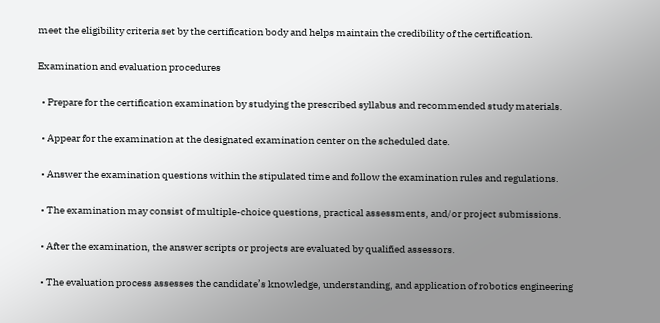meet the eligibility criteria set by the certification body and helps maintain the credibility of the certification.

Examination and evaluation procedures

  • Prepare for the certification examination by studying the prescribed syllabus and recommended study materials.

  • Appear for the examination at the designated examination center on the scheduled date.

  • Answer the examination questions within the stipulated time and follow the examination rules and regulations.

  • The examination may consist of multiple-choice questions, practical assessments, and/or project submissions.

  • After the examination, the answer scripts or projects are evaluated by qualified assessors.

  • The evaluation process assesses the candidate’s knowledge, understanding, and application of robotics engineering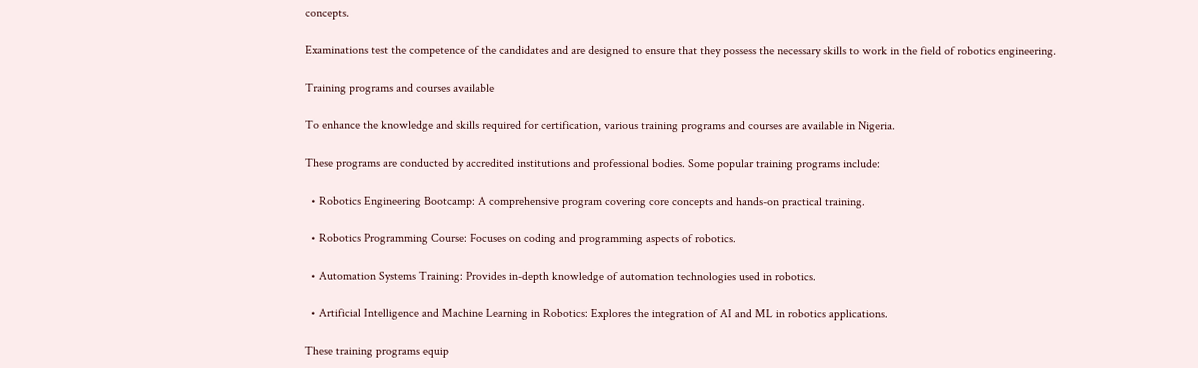concepts.

Examinations test the competence of the candidates and are designed to ensure that they possess the necessary skills to work in the field of robotics engineering.

Training programs and courses available

To enhance the knowledge and skills required for certification, various training programs and courses are available in Nigeria.

These programs are conducted by accredited institutions and professional bodies. Some popular training programs include:

  • Robotics Engineering Bootcamp: A comprehensive program covering core concepts and hands-on practical training.

  • Robotics Programming Course: Focuses on coding and programming aspects of robotics.

  • Automation Systems Training: Provides in-depth knowledge of automation technologies used in robotics.

  • Artificial Intelligence and Machine Learning in Robotics: Explores the integration of AI and ML in robotics applications.

These training programs equip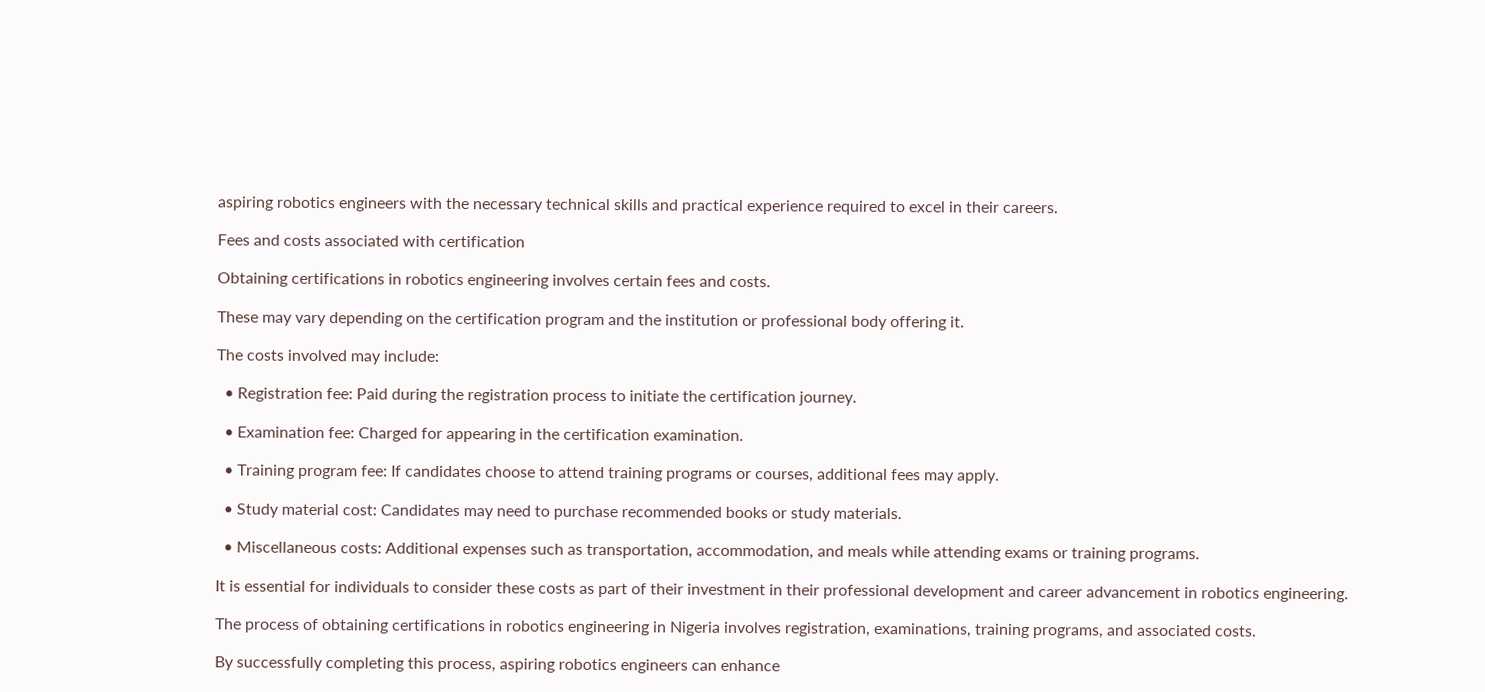aspiring robotics engineers with the necessary technical skills and practical experience required to excel in their careers.

Fees and costs associated with certification

Obtaining certifications in robotics engineering involves certain fees and costs.

These may vary depending on the certification program and the institution or professional body offering it.

The costs involved may include:

  • Registration fee: Paid during the registration process to initiate the certification journey.

  • Examination fee: Charged for appearing in the certification examination.

  • Training program fee: If candidates choose to attend training programs or courses, additional fees may apply.

  • Study material cost: Candidates may need to purchase recommended books or study materials.

  • Miscellaneous costs: Additional expenses such as transportation, accommodation, and meals while attending exams or training programs.

It is essential for individuals to consider these costs as part of their investment in their professional development and career advancement in robotics engineering.

The process of obtaining certifications in robotics engineering in Nigeria involves registration, examinations, training programs, and associated costs.

By successfully completing this process, aspiring robotics engineers can enhance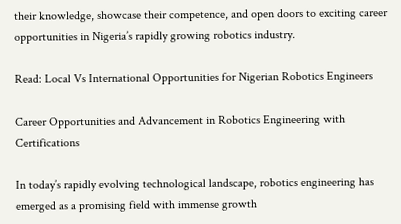their knowledge, showcase their competence, and open doors to exciting career opportunities in Nigeria’s rapidly growing robotics industry.

Read: Local Vs International Opportunities for Nigerian Robotics Engineers

Career Opportunities and Advancement in Robotics Engineering with Certifications

In today’s rapidly evolving technological landscape, robotics engineering has emerged as a promising field with immense growth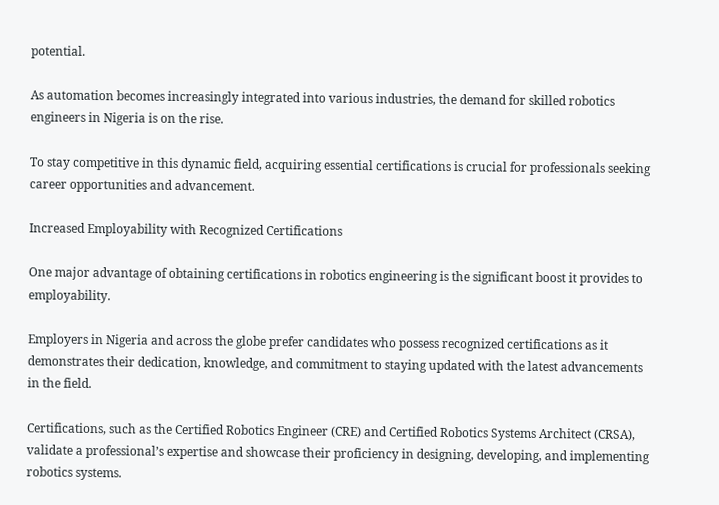potential.

As automation becomes increasingly integrated into various industries, the demand for skilled robotics engineers in Nigeria is on the rise.

To stay competitive in this dynamic field, acquiring essential certifications is crucial for professionals seeking career opportunities and advancement.

Increased Employability with Recognized Certifications

One major advantage of obtaining certifications in robotics engineering is the significant boost it provides to employability.

Employers in Nigeria and across the globe prefer candidates who possess recognized certifications as it demonstrates their dedication, knowledge, and commitment to staying updated with the latest advancements in the field.

Certifications, such as the Certified Robotics Engineer (CRE) and Certified Robotics Systems Architect (CRSA), validate a professional’s expertise and showcase their proficiency in designing, developing, and implementing robotics systems.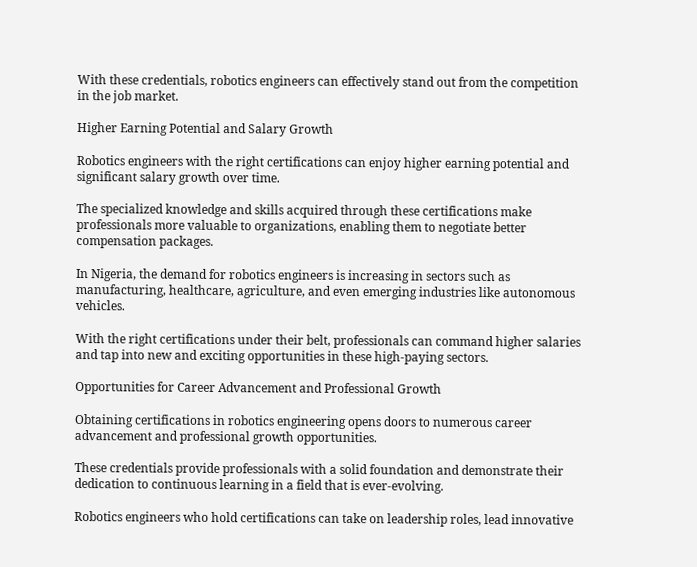With these credentials, robotics engineers can effectively stand out from the competition in the job market.

Higher Earning Potential and Salary Growth

Robotics engineers with the right certifications can enjoy higher earning potential and significant salary growth over time.

The specialized knowledge and skills acquired through these certifications make professionals more valuable to organizations, enabling them to negotiate better compensation packages.

In Nigeria, the demand for robotics engineers is increasing in sectors such as manufacturing, healthcare, agriculture, and even emerging industries like autonomous vehicles.

With the right certifications under their belt, professionals can command higher salaries and tap into new and exciting opportunities in these high-paying sectors.

Opportunities for Career Advancement and Professional Growth

Obtaining certifications in robotics engineering opens doors to numerous career advancement and professional growth opportunities.

These credentials provide professionals with a solid foundation and demonstrate their dedication to continuous learning in a field that is ever-evolving.

Robotics engineers who hold certifications can take on leadership roles, lead innovative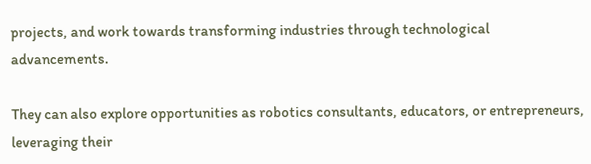projects, and work towards transforming industries through technological advancements.

They can also explore opportunities as robotics consultants, educators, or entrepreneurs, leveraging their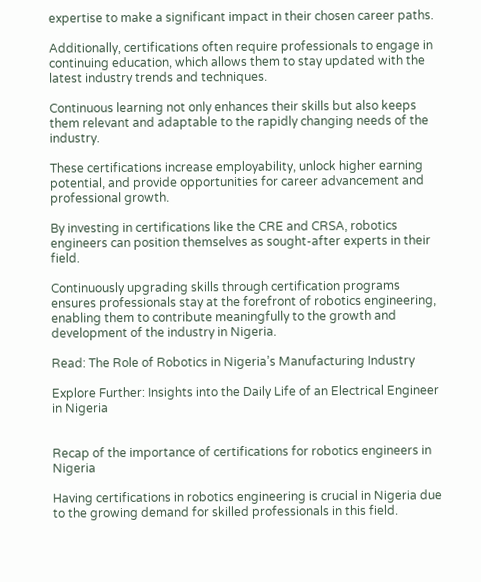expertise to make a significant impact in their chosen career paths.

Additionally, certifications often require professionals to engage in continuing education, which allows them to stay updated with the latest industry trends and techniques.

Continuous learning not only enhances their skills but also keeps them relevant and adaptable to the rapidly changing needs of the industry.

These certifications increase employability, unlock higher earning potential, and provide opportunities for career advancement and professional growth.

By investing in certifications like the CRE and CRSA, robotics engineers can position themselves as sought-after experts in their field.

Continuously upgrading skills through certification programs ensures professionals stay at the forefront of robotics engineering, enabling them to contribute meaningfully to the growth and development of the industry in Nigeria.

Read: The Role of Robotics in Nigeria’s Manufacturing Industry

Explore Further: Insights into the Daily Life of an Electrical Engineer in Nigeria


Recap of the importance of certifications for robotics engineers in Nigeria

Having certifications in robotics engineering is crucial in Nigeria due to the growing demand for skilled professionals in this field.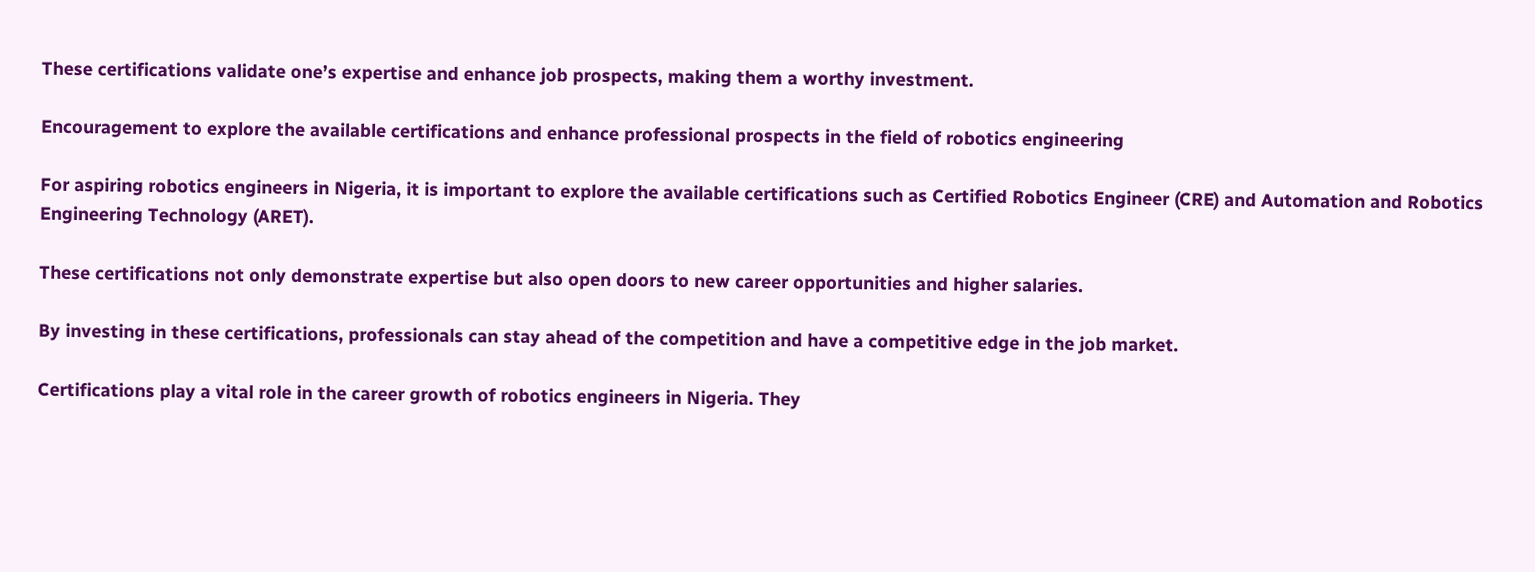These certifications validate one’s expertise and enhance job prospects, making them a worthy investment.

Encouragement to explore the available certifications and enhance professional prospects in the field of robotics engineering

For aspiring robotics engineers in Nigeria, it is important to explore the available certifications such as Certified Robotics Engineer (CRE) and Automation and Robotics Engineering Technology (ARET).

These certifications not only demonstrate expertise but also open doors to new career opportunities and higher salaries.

By investing in these certifications, professionals can stay ahead of the competition and have a competitive edge in the job market.

Certifications play a vital role in the career growth of robotics engineers in Nigeria. They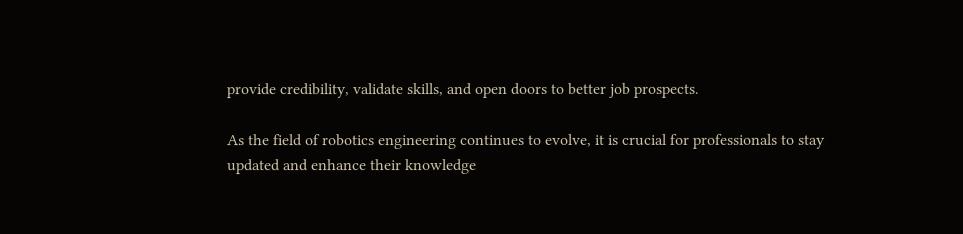provide credibility, validate skills, and open doors to better job prospects.

As the field of robotics engineering continues to evolve, it is crucial for professionals to stay updated and enhance their knowledge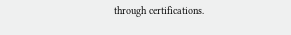through certifications.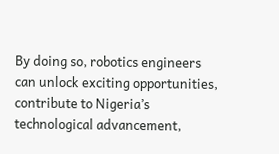By doing so, robotics engineers can unlock exciting opportunities, contribute to Nigeria’s technological advancement,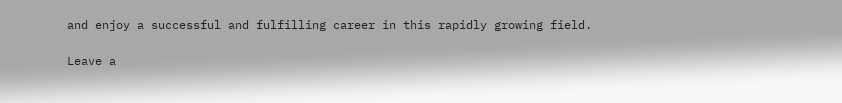and enjoy a successful and fulfilling career in this rapidly growing field.

Leave a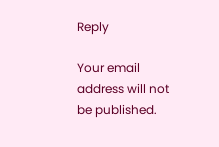Reply

Your email address will not be published.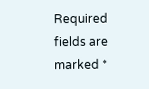Required fields are marked *